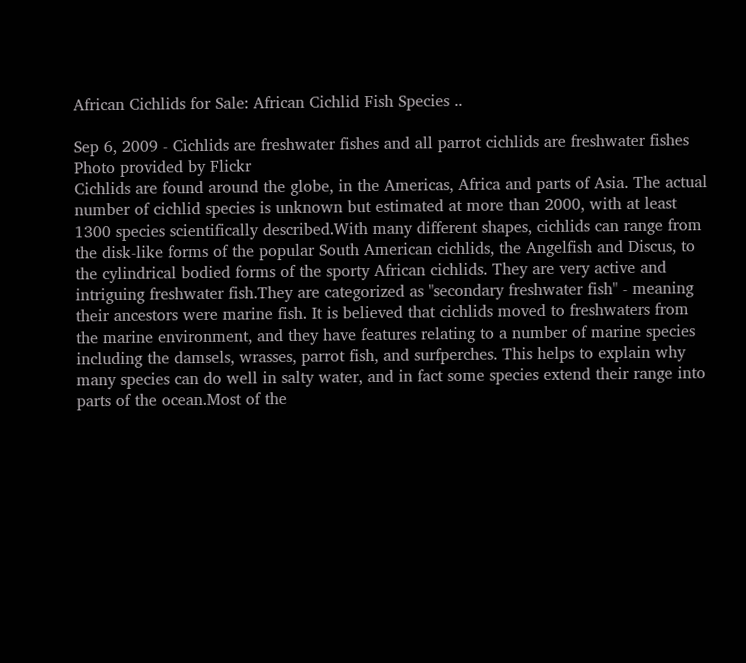African Cichlids for Sale: African Cichlid Fish Species ..

Sep 6, 2009 - Cichlids are freshwater fishes and all parrot cichlids are freshwater fishes
Photo provided by Flickr
Cichlids are found around the globe, in the Americas, Africa and parts of Asia. The actual number of cichlid species is unknown but estimated at more than 2000, with at least 1300 species scientifically described.With many different shapes, cichlids can range from the disk-like forms of the popular South American cichlids, the Angelfish and Discus, to the cylindrical bodied forms of the sporty African cichlids. They are very active and intriguing freshwater fish.They are categorized as "secondary freshwater fish" - meaning their ancestors were marine fish. It is believed that cichlids moved to freshwaters from the marine environment, and they have features relating to a number of marine species including the damsels, wrasses, parrot fish, and surfperches. This helps to explain why many species can do well in salty water, and in fact some species extend their range into parts of the ocean.Most of the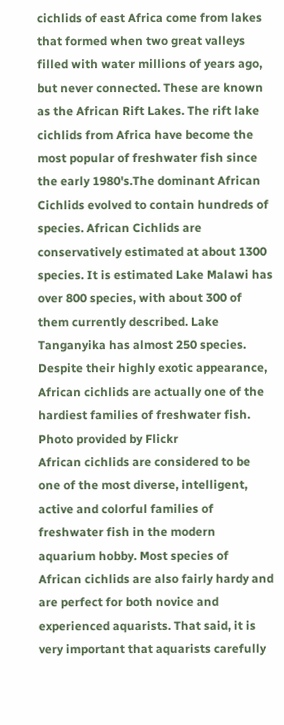cichlids of east Africa come from lakes that formed when two great valleys filled with water millions of years ago, but never connected. These are known as the African Rift Lakes. The rift lake cichlids from Africa have become the most popular of freshwater fish since the early 1980's.The dominant African Cichlids evolved to contain hundreds of species. African Cichlids are conservatively estimated at about 1300 species. It is estimated Lake Malawi has over 800 species, with about 300 of them currently described. Lake Tanganyika has almost 250 species.
Despite their highly exotic appearance, African cichlids are actually one of the hardiest families of freshwater fish.
Photo provided by Flickr
African cichlids are considered to be one of the most diverse, intelligent, active and colorful families of freshwater fish in the modern aquarium hobby. Most species of African cichlids are also fairly hardy and are perfect for both novice and experienced aquarists. That said, it is very important that aquarists carefully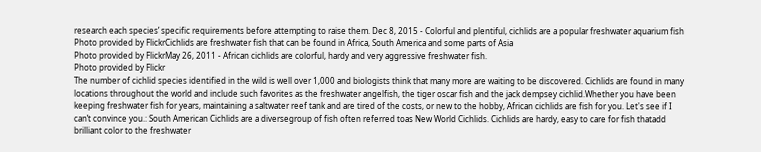research each species’ specific requirements before attempting to raise them. Dec 8, 2015 - Colorful and plentiful, cichlids are a popular freshwater aquarium fish
Photo provided by FlickrCichlids are freshwater fish that can be found in Africa, South America and some parts of Asia
Photo provided by FlickrMay 26, 2011 - African cichlids are colorful, hardy and very aggressive freshwater fish.
Photo provided by Flickr
The number of cichlid species identified in the wild is well over 1,000 and biologists think that many more are waiting to be discovered. Cichlids are found in many locations throughout the world and include such favorites as the freshwater angelfish, the tiger oscar fish and the jack dempsey cichlid.Whether you have been keeping freshwater fish for years, maintaining a saltwater reef tank and are tired of the costs, or new to the hobby, African cichlids are fish for you. Let's see if I can’t convince you.: South American Cichlids are a diversegroup of fish often referred toas New World Cichlids. Cichlids are hardy, easy to care for fish thatadd brilliant color to the freshwater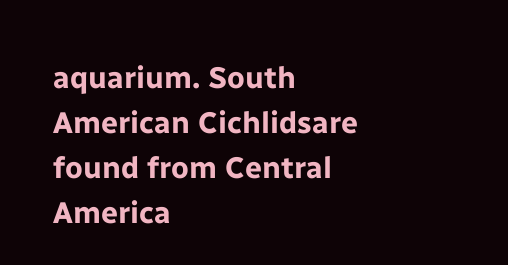aquarium. South American Cichlidsare found from Central America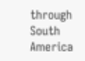through South America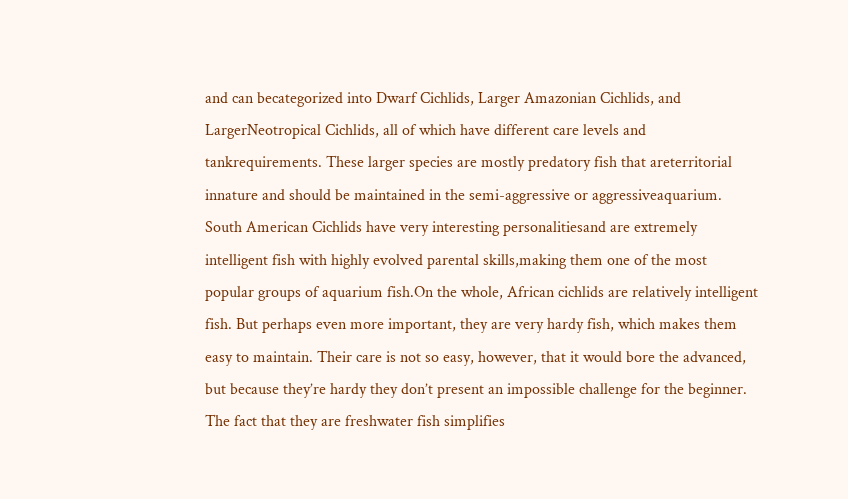and can becategorized into Dwarf Cichlids, Larger Amazonian Cichlids, and LargerNeotropical Cichlids, all of which have different care levels and tankrequirements. These larger species are mostly predatory fish that areterritorial innature and should be maintained in the semi-aggressive or aggressiveaquarium. South American Cichlids have very interesting personalitiesand are extremely intelligent fish with highly evolved parental skills,making them one of the most popular groups of aquarium fish.On the whole, African cichlids are relatively intelligent fish. But perhaps even more important, they are very hardy fish, which makes them easy to maintain. Their care is not so easy, however, that it would bore the advanced, but because they’re hardy they don’t present an impossible challenge for the beginner. The fact that they are freshwater fish simplifies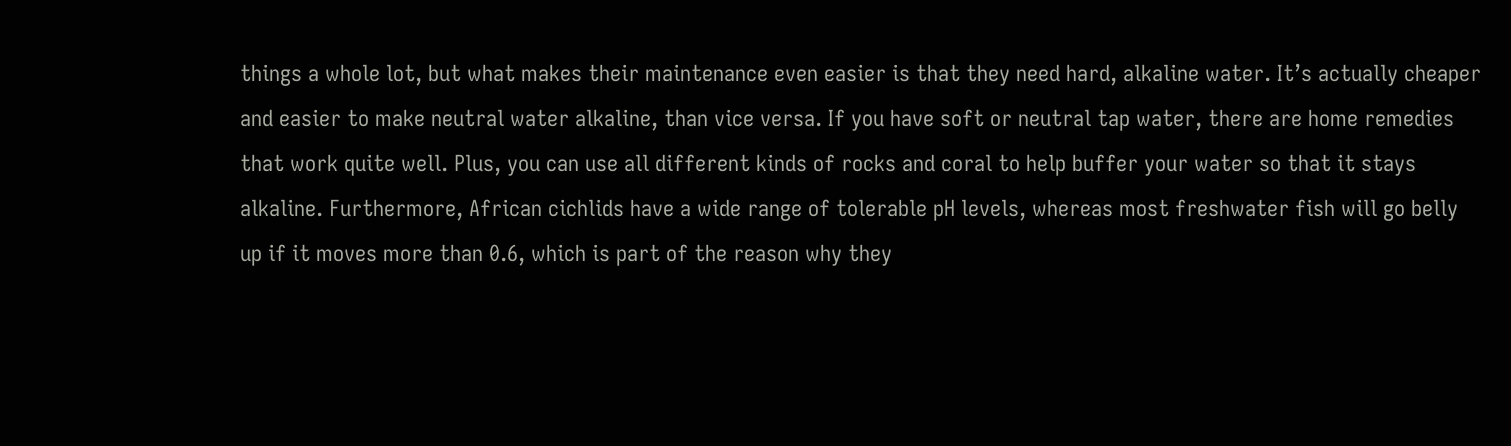things a whole lot, but what makes their maintenance even easier is that they need hard, alkaline water. It’s actually cheaper and easier to make neutral water alkaline, than vice versa. If you have soft or neutral tap water, there are home remedies that work quite well. Plus, you can use all different kinds of rocks and coral to help buffer your water so that it stays alkaline. Furthermore, African cichlids have a wide range of tolerable pH levels, whereas most freshwater fish will go belly up if it moves more than 0.6, which is part of the reason why they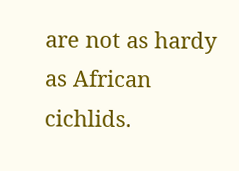are not as hardy as African cichlids.